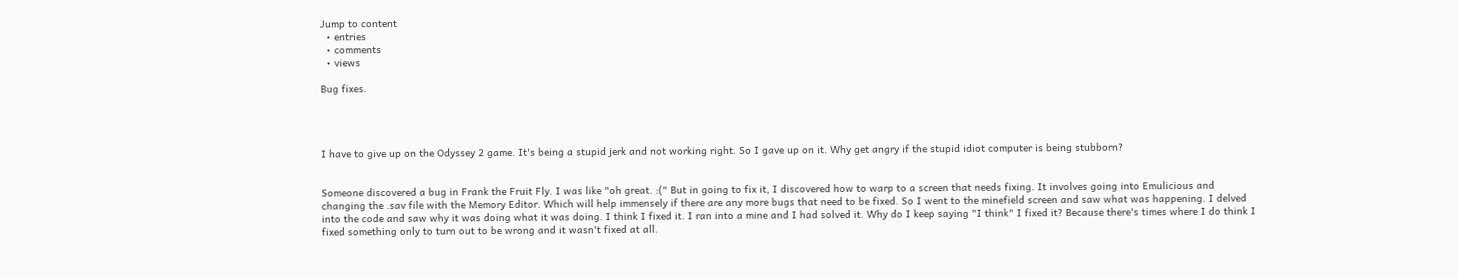Jump to content
  • entries
  • comments
  • views

Bug fixes.




I have to give up on the Odyssey 2 game. It's being a stupid jerk and not working right. So I gave up on it. Why get angry if the stupid idiot computer is being stubborn?


Someone discovered a bug in Frank the Fruit Fly. I was like "oh great. :(" But in going to fix it, I discovered how to warp to a screen that needs fixing. It involves going into Emulicious and changing the .sav file with the Memory Editor. Which will help immensely if there are any more bugs that need to be fixed. So I went to the minefield screen and saw what was happening. I delved into the code and saw why it was doing what it was doing. I think I fixed it. I ran into a mine and I had solved it. Why do I keep saying "I think" I fixed it? Because there's times where I do think I fixed something only to turn out to be wrong and it wasn't fixed at all.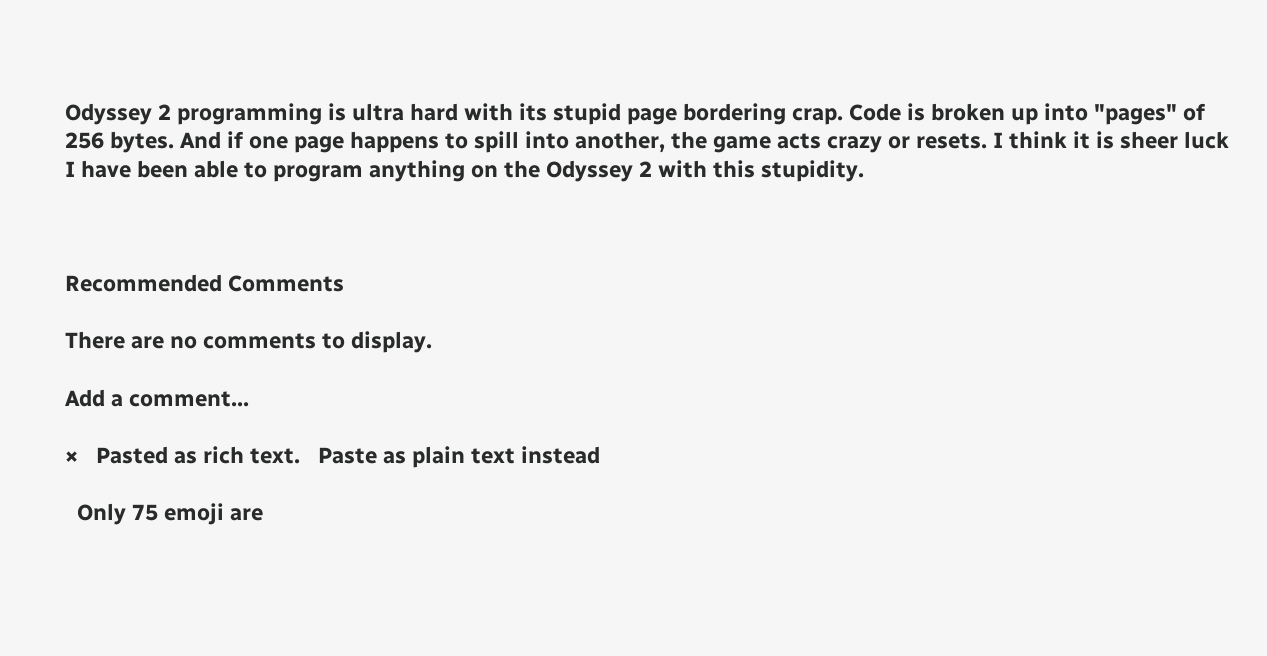Odyssey 2 programming is ultra hard with its stupid page bordering crap. Code is broken up into "pages" of 256 bytes. And if one page happens to spill into another, the game acts crazy or resets. I think it is sheer luck I have been able to program anything on the Odyssey 2 with this stupidity.



Recommended Comments

There are no comments to display.

Add a comment...

×   Pasted as rich text.   Paste as plain text instead

  Only 75 emoji are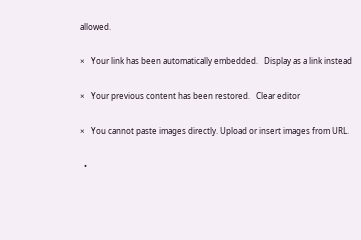allowed.

×   Your link has been automatically embedded.   Display as a link instead

×   Your previous content has been restored.   Clear editor

×   You cannot paste images directly. Upload or insert images from URL.

  •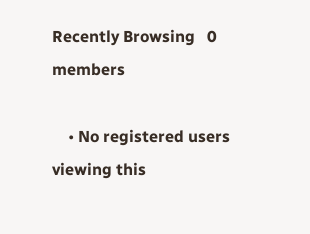Recently Browsing   0 members

    • No registered users viewing this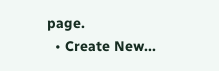page.
  • Create New...